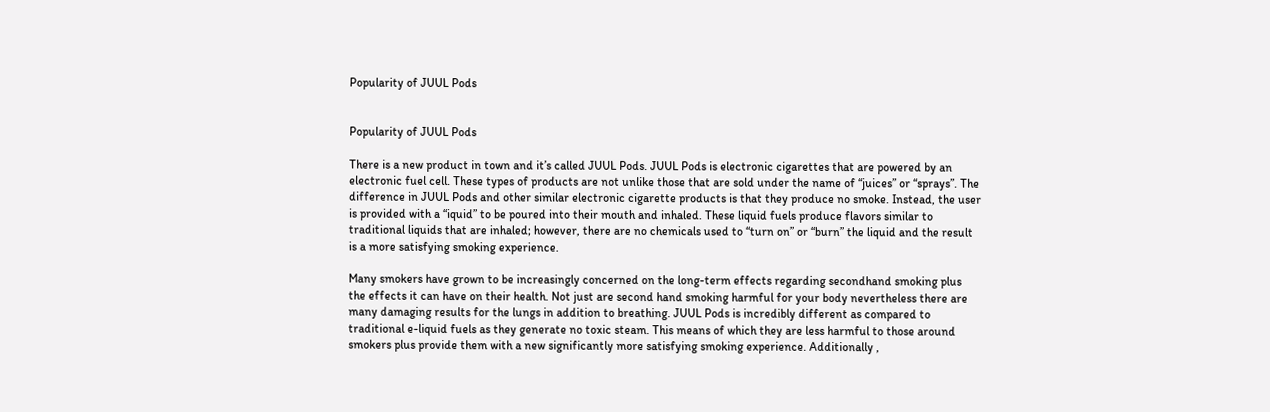Popularity of JUUL Pods


Popularity of JUUL Pods

There is a new product in town and it’s called JUUL Pods. JUUL Pods is electronic cigarettes that are powered by an electronic fuel cell. These types of products are not unlike those that are sold under the name of “juices” or “sprays”. The difference in JUUL Pods and other similar electronic cigarette products is that they produce no smoke. Instead, the user is provided with a “iquid” to be poured into their mouth and inhaled. These liquid fuels produce flavors similar to traditional liquids that are inhaled; however, there are no chemicals used to “turn on” or “burn” the liquid and the result is a more satisfying smoking experience.

Many smokers have grown to be increasingly concerned on the long-term effects regarding secondhand smoking plus the effects it can have on their health. Not just are second hand smoking harmful for your body nevertheless there are many damaging results for the lungs in addition to breathing. JUUL Pods is incredibly different as compared to traditional e-liquid fuels as they generate no toxic steam. This means of which they are less harmful to those around smokers plus provide them with a new significantly more satisfying smoking experience. Additionally ,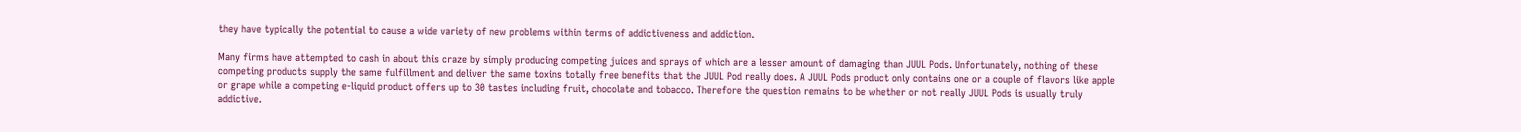they have typically the potential to cause a wide variety of new problems within terms of addictiveness and addiction.

Many firms have attempted to cash in about this craze by simply producing competing juices and sprays of which are a lesser amount of damaging than JUUL Pods. Unfortunately, nothing of these competing products supply the same fulfillment and deliver the same toxins totally free benefits that the JUUL Pod really does. A JUUL Pods product only contains one or a couple of flavors like apple or grape while a competing e-liquid product offers up to 30 tastes including fruit, chocolate and tobacco. Therefore the question remains to be whether or not really JUUL Pods is usually truly addictive.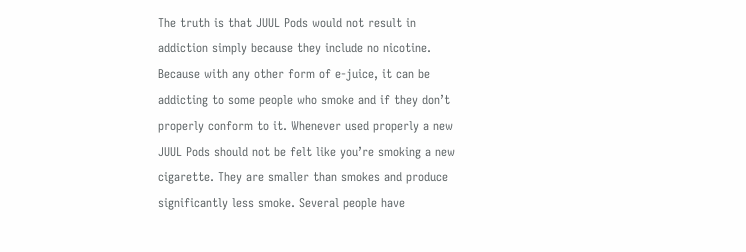The truth is that JUUL Pods would not result in addiction simply because they include no nicotine. Because with any other form of e-juice, it can be addicting to some people who smoke and if they don’t properly conform to it. Whenever used properly a new JUUL Pods should not be felt like you’re smoking a new cigarette. They are smaller than smokes and produce significantly less smoke. Several people have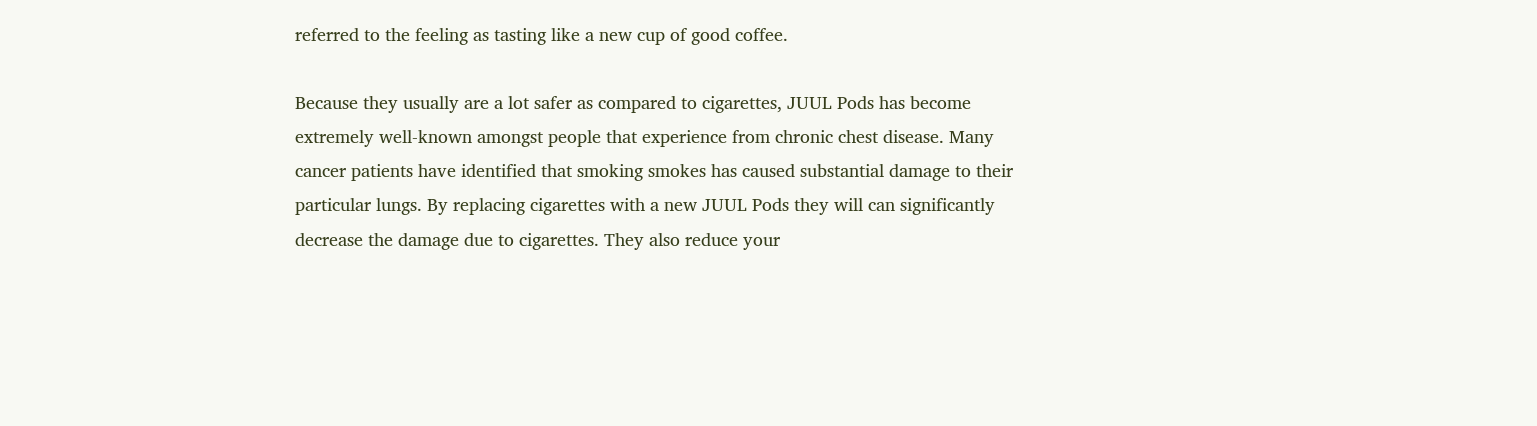referred to the feeling as tasting like a new cup of good coffee.

Because they usually are a lot safer as compared to cigarettes, JUUL Pods has become extremely well-known amongst people that experience from chronic chest disease. Many cancer patients have identified that smoking smokes has caused substantial damage to their particular lungs. By replacing cigarettes with a new JUUL Pods they will can significantly decrease the damage due to cigarettes. They also reduce your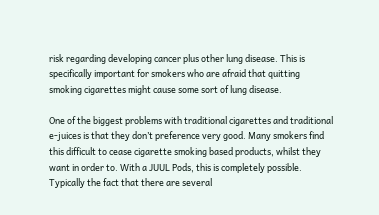risk regarding developing cancer plus other lung disease. This is specifically important for smokers who are afraid that quitting smoking cigarettes might cause some sort of lung disease.

One of the biggest problems with traditional cigarettes and traditional e-juices is that they don’t preference very good. Many smokers find this difficult to cease cigarette smoking based products, whilst they want in order to. With a JUUL Pods, this is completely possible. Typically the fact that there are several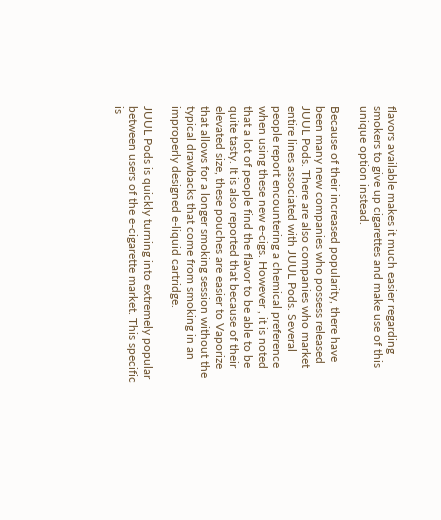flavors available makes it much easier regarding smokers to give up cigarettes and make use of this unique option instead.

Because of their increased popularity, there have been many new companies who possess released JUUL Pods. There are also companies who market entire lines associated with JUUL Pods. Several people report encountering a chemical preference when using these new e-cigs. However , it is noted that a lot of people find the flavor to be able to be quite tasty. It is also reported that because of their elevated size, these pouches are easier to Vaporize that allows for a longer smoking session without the typical drawbacks that come from smoking in an improperly designed e-liquid cartridge.

JUUL Pods is quickly turning into extremely popular between users of the e-cigarette market. This specific is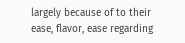largely because of to their ease, flavor, ease regarding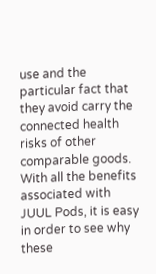use and the particular fact that they avoid carry the connected health risks of other comparable goods. With all the benefits associated with JUUL Pods, it is easy in order to see why these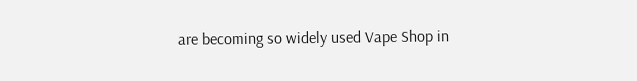are becoming so widely used Vape Shop in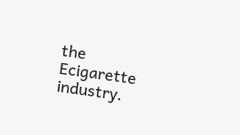the Ecigarette industry.